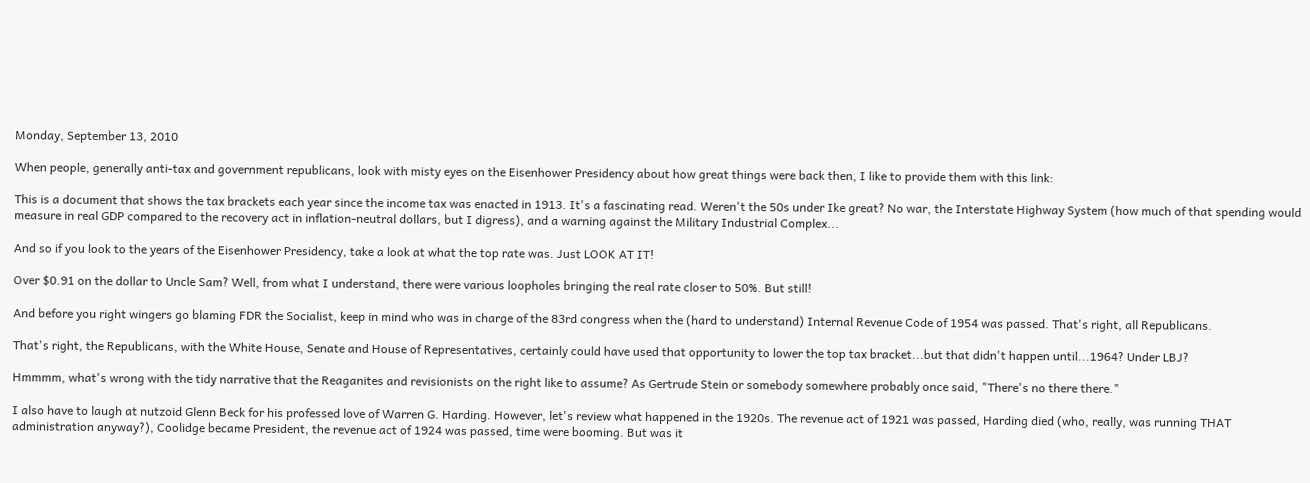Monday, September 13, 2010

When people, generally anti-tax and government republicans, look with misty eyes on the Eisenhower Presidency about how great things were back then, I like to provide them with this link:

This is a document that shows the tax brackets each year since the income tax was enacted in 1913. It's a fascinating read. Weren't the 50s under Ike great? No war, the Interstate Highway System (how much of that spending would measure in real GDP compared to the recovery act in inflation-neutral dollars, but I digress), and a warning against the Military Industrial Complex...

And so if you look to the years of the Eisenhower Presidency, take a look at what the top rate was. Just LOOK AT IT!

Over $0.91 on the dollar to Uncle Sam? Well, from what I understand, there were various loopholes bringing the real rate closer to 50%. But still!

And before you right wingers go blaming FDR the Socialist, keep in mind who was in charge of the 83rd congress when the (hard to understand) Internal Revenue Code of 1954 was passed. That's right, all Republicans.

That's right, the Republicans, with the White House, Senate and House of Representatives, certainly could have used that opportunity to lower the top tax bracket...but that didn't happen until...1964? Under LBJ?

Hmmmm, what's wrong with the tidy narrative that the Reaganites and revisionists on the right like to assume? As Gertrude Stein or somebody somewhere probably once said, "There's no there there."

I also have to laugh at nutzoid Glenn Beck for his professed love of Warren G. Harding. However, let's review what happened in the 1920s. The revenue act of 1921 was passed, Harding died (who, really, was running THAT administration anyway?), Coolidge became President, the revenue act of 1924 was passed, time were booming. But was it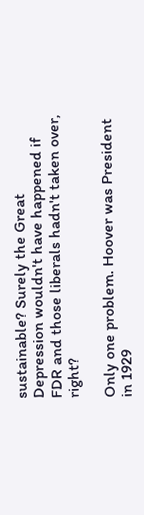sustainable? Surely the Great Depression wouldn't have happened if FDR and those liberals hadn't taken over, right?

Only one problem. Hoover was President in 1929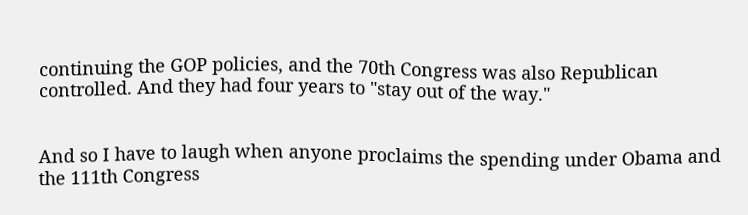continuing the GOP policies, and the 70th Congress was also Republican controlled. And they had four years to "stay out of the way."


And so I have to laugh when anyone proclaims the spending under Obama and the 111th Congress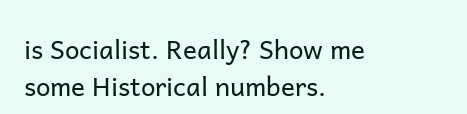is Socialist. Really? Show me some Historical numbers.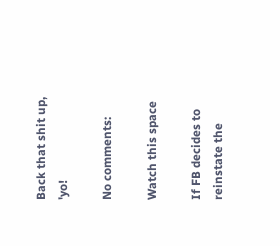Back that shit up, 'yo!

No comments:

Watch this space

If FB decides to reinstate the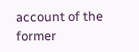account of the former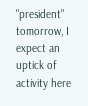"president" tomorrow, I expect an uptick of activity here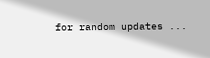for random updates ...